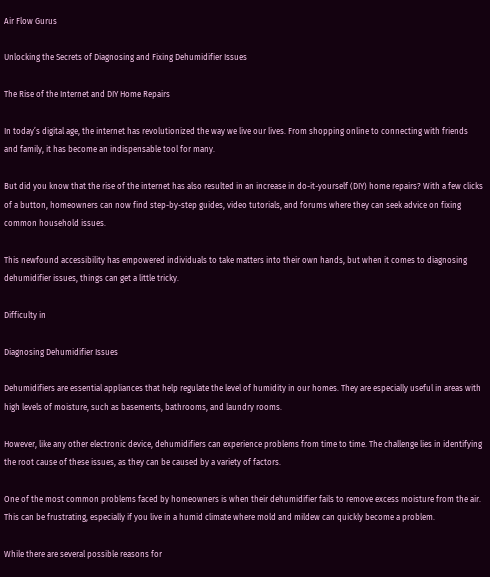Air Flow Gurus

Unlocking the Secrets of Diagnosing and Fixing Dehumidifier Issues

The Rise of the Internet and DIY Home Repairs

In today’s digital age, the internet has revolutionized the way we live our lives. From shopping online to connecting with friends and family, it has become an indispensable tool for many.

But did you know that the rise of the internet has also resulted in an increase in do-it-yourself (DIY) home repairs? With a few clicks of a button, homeowners can now find step-by-step guides, video tutorials, and forums where they can seek advice on fixing common household issues.

This newfound accessibility has empowered individuals to take matters into their own hands, but when it comes to diagnosing dehumidifier issues, things can get a little tricky.

Difficulty in

Diagnosing Dehumidifier Issues

Dehumidifiers are essential appliances that help regulate the level of humidity in our homes. They are especially useful in areas with high levels of moisture, such as basements, bathrooms, and laundry rooms.

However, like any other electronic device, dehumidifiers can experience problems from time to time. The challenge lies in identifying the root cause of these issues, as they can be caused by a variety of factors.

One of the most common problems faced by homeowners is when their dehumidifier fails to remove excess moisture from the air. This can be frustrating, especially if you live in a humid climate where mold and mildew can quickly become a problem.

While there are several possible reasons for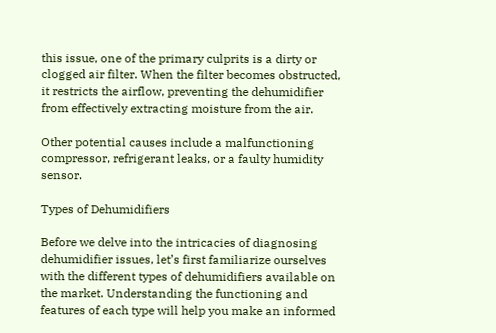this issue, one of the primary culprits is a dirty or clogged air filter. When the filter becomes obstructed, it restricts the airflow, preventing the dehumidifier from effectively extracting moisture from the air.

Other potential causes include a malfunctioning compressor, refrigerant leaks, or a faulty humidity sensor.

Types of Dehumidifiers

Before we delve into the intricacies of diagnosing dehumidifier issues, let’s first familiarize ourselves with the different types of dehumidifiers available on the market. Understanding the functioning and features of each type will help you make an informed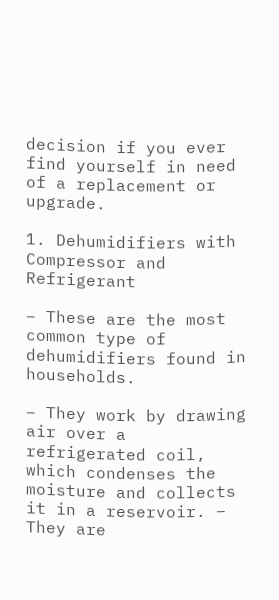decision if you ever find yourself in need of a replacement or upgrade.

1. Dehumidifiers with Compressor and Refrigerant

– These are the most common type of dehumidifiers found in households.

– They work by drawing air over a refrigerated coil, which condenses the moisture and collects it in a reservoir. – They are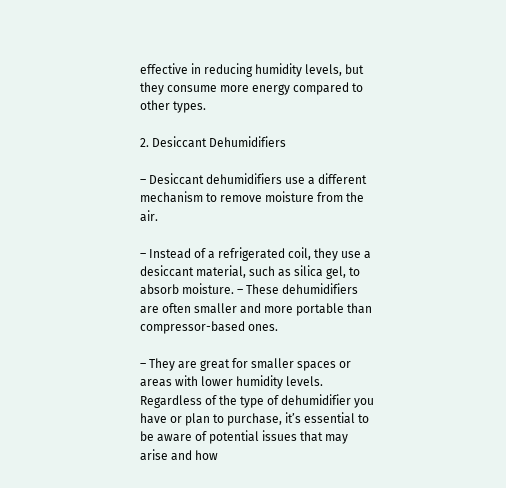effective in reducing humidity levels, but they consume more energy compared to other types.

2. Desiccant Dehumidifiers

– Desiccant dehumidifiers use a different mechanism to remove moisture from the air.

– Instead of a refrigerated coil, they use a desiccant material, such as silica gel, to absorb moisture. – These dehumidifiers are often smaller and more portable than compressor-based ones.

– They are great for smaller spaces or areas with lower humidity levels. Regardless of the type of dehumidifier you have or plan to purchase, it’s essential to be aware of potential issues that may arise and how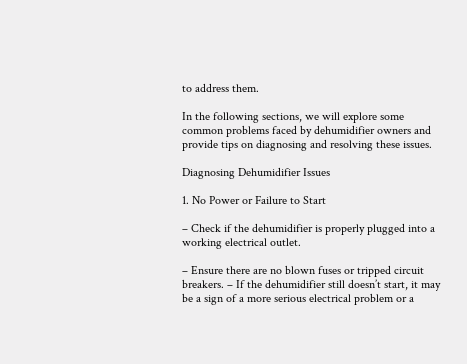to address them.

In the following sections, we will explore some common problems faced by dehumidifier owners and provide tips on diagnosing and resolving these issues.

Diagnosing Dehumidifier Issues

1. No Power or Failure to Start

– Check if the dehumidifier is properly plugged into a working electrical outlet.

– Ensure there are no blown fuses or tripped circuit breakers. – If the dehumidifier still doesn’t start, it may be a sign of a more serious electrical problem or a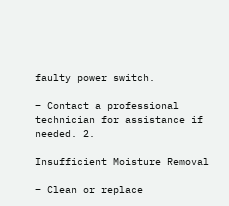faulty power switch.

– Contact a professional technician for assistance if needed. 2.

Insufficient Moisture Removal

– Clean or replace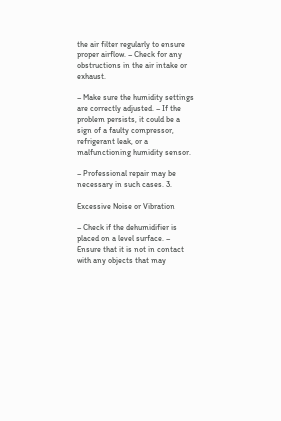the air filter regularly to ensure proper airflow. – Check for any obstructions in the air intake or exhaust.

– Make sure the humidity settings are correctly adjusted. – If the problem persists, it could be a sign of a faulty compressor, refrigerant leak, or a malfunctioning humidity sensor.

– Professional repair may be necessary in such cases. 3.

Excessive Noise or Vibration

– Check if the dehumidifier is placed on a level surface. – Ensure that it is not in contact with any objects that may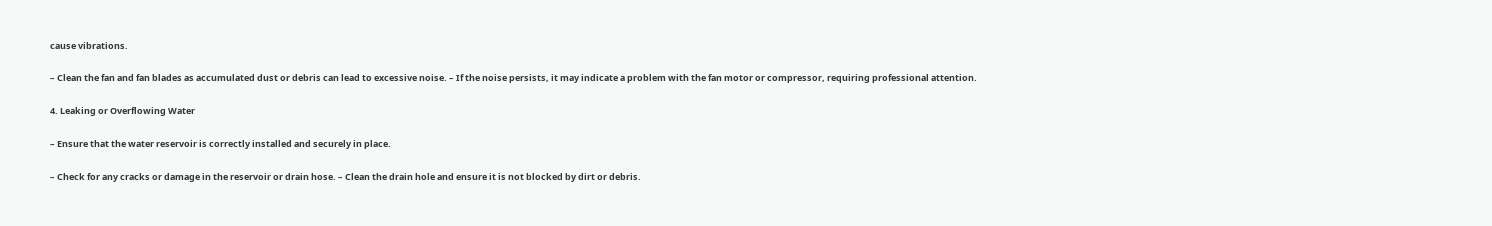cause vibrations.

– Clean the fan and fan blades as accumulated dust or debris can lead to excessive noise. – If the noise persists, it may indicate a problem with the fan motor or compressor, requiring professional attention.

4. Leaking or Overflowing Water

– Ensure that the water reservoir is correctly installed and securely in place.

– Check for any cracks or damage in the reservoir or drain hose. – Clean the drain hole and ensure it is not blocked by dirt or debris.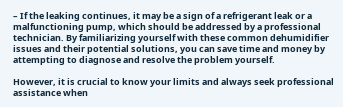– If the leaking continues, it may be a sign of a refrigerant leak or a malfunctioning pump, which should be addressed by a professional technician. By familiarizing yourself with these common dehumidifier issues and their potential solutions, you can save time and money by attempting to diagnose and resolve the problem yourself.

However, it is crucial to know your limits and always seek professional assistance when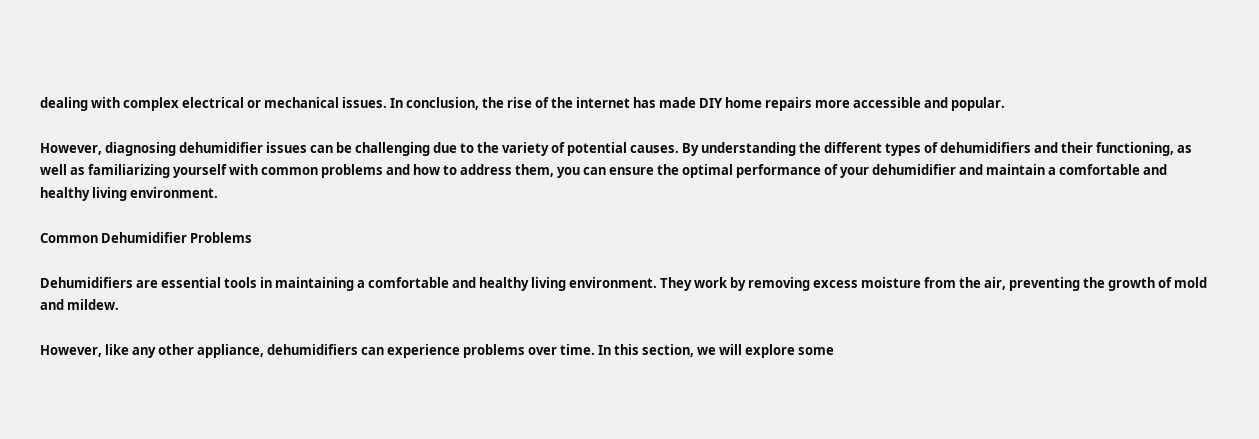dealing with complex electrical or mechanical issues. In conclusion, the rise of the internet has made DIY home repairs more accessible and popular.

However, diagnosing dehumidifier issues can be challenging due to the variety of potential causes. By understanding the different types of dehumidifiers and their functioning, as well as familiarizing yourself with common problems and how to address them, you can ensure the optimal performance of your dehumidifier and maintain a comfortable and healthy living environment.

Common Dehumidifier Problems

Dehumidifiers are essential tools in maintaining a comfortable and healthy living environment. They work by removing excess moisture from the air, preventing the growth of mold and mildew.

However, like any other appliance, dehumidifiers can experience problems over time. In this section, we will explore some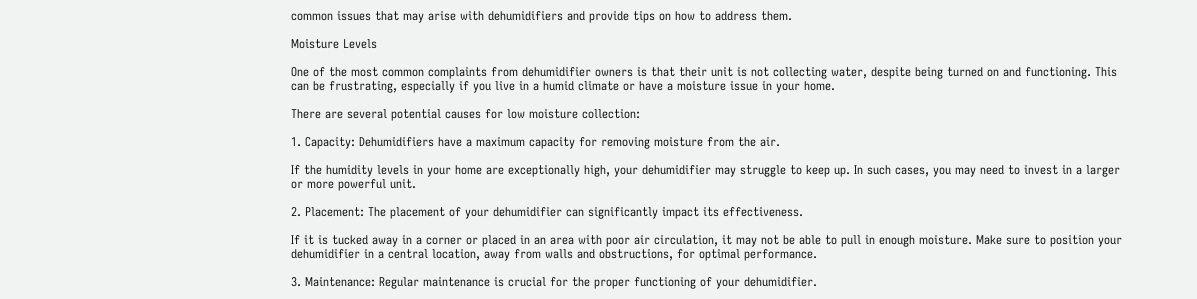common issues that may arise with dehumidifiers and provide tips on how to address them.

Moisture Levels

One of the most common complaints from dehumidifier owners is that their unit is not collecting water, despite being turned on and functioning. This can be frustrating, especially if you live in a humid climate or have a moisture issue in your home.

There are several potential causes for low moisture collection:

1. Capacity: Dehumidifiers have a maximum capacity for removing moisture from the air.

If the humidity levels in your home are exceptionally high, your dehumidifier may struggle to keep up. In such cases, you may need to invest in a larger or more powerful unit.

2. Placement: The placement of your dehumidifier can significantly impact its effectiveness.

If it is tucked away in a corner or placed in an area with poor air circulation, it may not be able to pull in enough moisture. Make sure to position your dehumidifier in a central location, away from walls and obstructions, for optimal performance.

3. Maintenance: Regular maintenance is crucial for the proper functioning of your dehumidifier.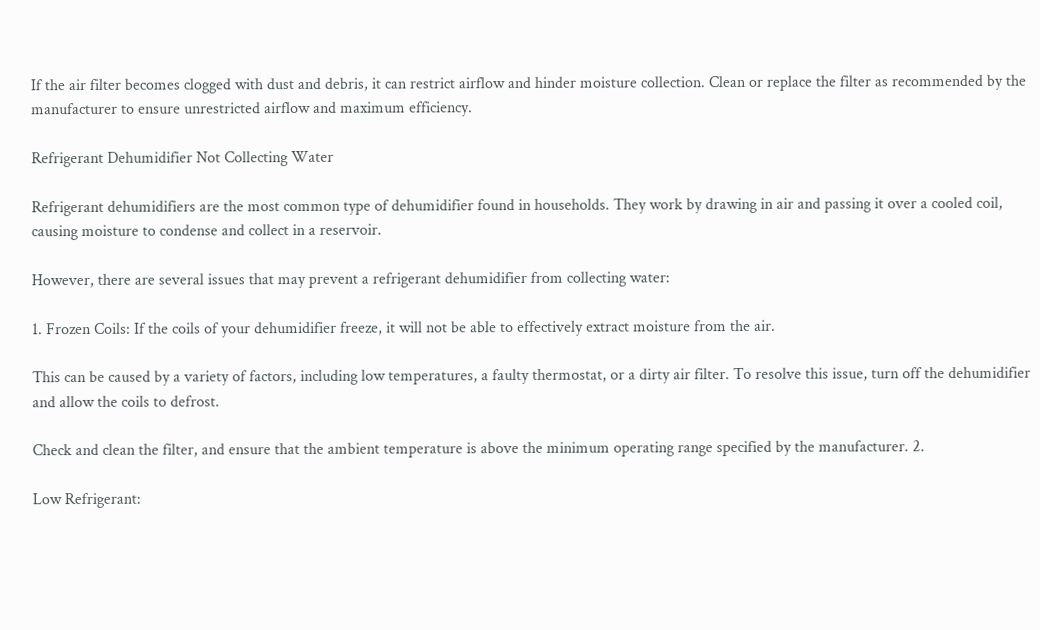If the air filter becomes clogged with dust and debris, it can restrict airflow and hinder moisture collection. Clean or replace the filter as recommended by the manufacturer to ensure unrestricted airflow and maximum efficiency.

Refrigerant Dehumidifier Not Collecting Water

Refrigerant dehumidifiers are the most common type of dehumidifier found in households. They work by drawing in air and passing it over a cooled coil, causing moisture to condense and collect in a reservoir.

However, there are several issues that may prevent a refrigerant dehumidifier from collecting water:

1. Frozen Coils: If the coils of your dehumidifier freeze, it will not be able to effectively extract moisture from the air.

This can be caused by a variety of factors, including low temperatures, a faulty thermostat, or a dirty air filter. To resolve this issue, turn off the dehumidifier and allow the coils to defrost.

Check and clean the filter, and ensure that the ambient temperature is above the minimum operating range specified by the manufacturer. 2.

Low Refrigerant: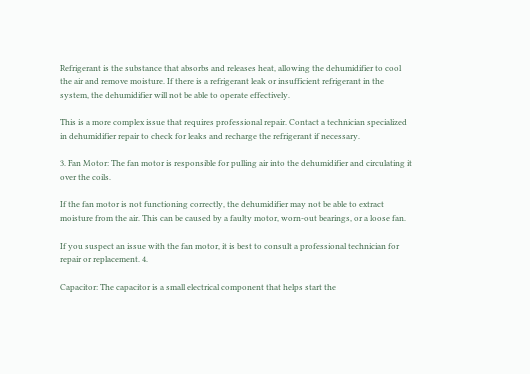Refrigerant is the substance that absorbs and releases heat, allowing the dehumidifier to cool the air and remove moisture. If there is a refrigerant leak or insufficient refrigerant in the system, the dehumidifier will not be able to operate effectively.

This is a more complex issue that requires professional repair. Contact a technician specialized in dehumidifier repair to check for leaks and recharge the refrigerant if necessary.

3. Fan Motor: The fan motor is responsible for pulling air into the dehumidifier and circulating it over the coils.

If the fan motor is not functioning correctly, the dehumidifier may not be able to extract moisture from the air. This can be caused by a faulty motor, worn-out bearings, or a loose fan.

If you suspect an issue with the fan motor, it is best to consult a professional technician for repair or replacement. 4.

Capacitor: The capacitor is a small electrical component that helps start the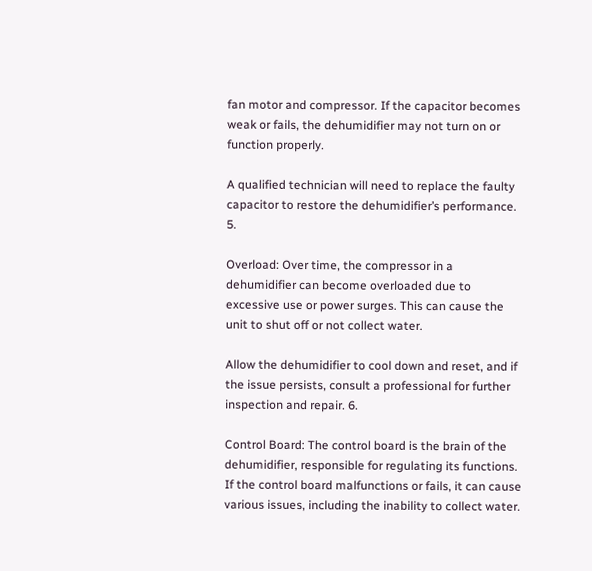fan motor and compressor. If the capacitor becomes weak or fails, the dehumidifier may not turn on or function properly.

A qualified technician will need to replace the faulty capacitor to restore the dehumidifier’s performance. 5.

Overload: Over time, the compressor in a dehumidifier can become overloaded due to excessive use or power surges. This can cause the unit to shut off or not collect water.

Allow the dehumidifier to cool down and reset, and if the issue persists, consult a professional for further inspection and repair. 6.

Control Board: The control board is the brain of the dehumidifier, responsible for regulating its functions. If the control board malfunctions or fails, it can cause various issues, including the inability to collect water.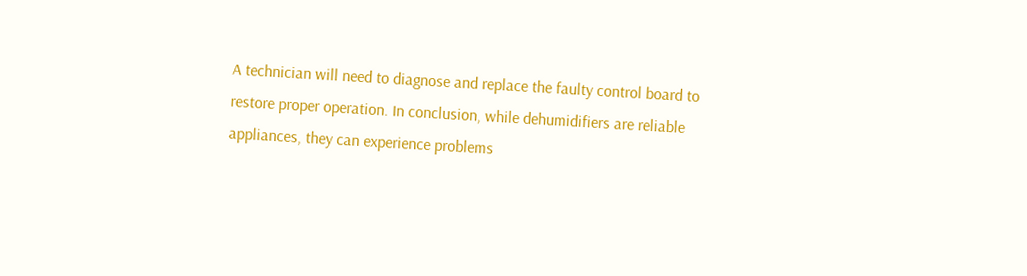A technician will need to diagnose and replace the faulty control board to restore proper operation. In conclusion, while dehumidifiers are reliable appliances, they can experience problems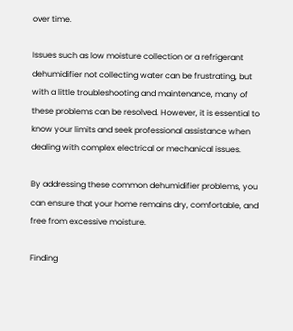over time.

Issues such as low moisture collection or a refrigerant dehumidifier not collecting water can be frustrating, but with a little troubleshooting and maintenance, many of these problems can be resolved. However, it is essential to know your limits and seek professional assistance when dealing with complex electrical or mechanical issues.

By addressing these common dehumidifier problems, you can ensure that your home remains dry, comfortable, and free from excessive moisture.

Finding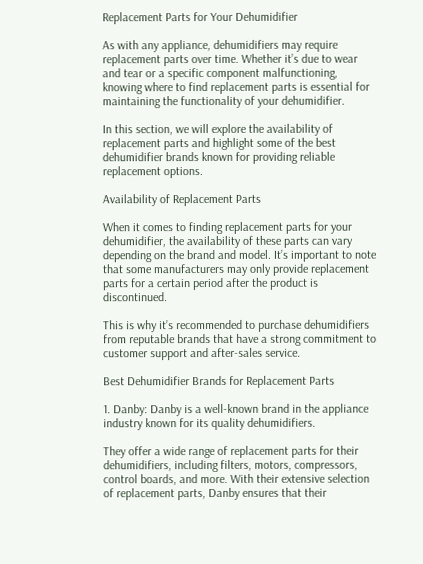Replacement Parts for Your Dehumidifier

As with any appliance, dehumidifiers may require replacement parts over time. Whether it’s due to wear and tear or a specific component malfunctioning, knowing where to find replacement parts is essential for maintaining the functionality of your dehumidifier.

In this section, we will explore the availability of replacement parts and highlight some of the best dehumidifier brands known for providing reliable replacement options.

Availability of Replacement Parts

When it comes to finding replacement parts for your dehumidifier, the availability of these parts can vary depending on the brand and model. It’s important to note that some manufacturers may only provide replacement parts for a certain period after the product is discontinued.

This is why it’s recommended to purchase dehumidifiers from reputable brands that have a strong commitment to customer support and after-sales service.

Best Dehumidifier Brands for Replacement Parts

1. Danby: Danby is a well-known brand in the appliance industry known for its quality dehumidifiers.

They offer a wide range of replacement parts for their dehumidifiers, including filters, motors, compressors, control boards, and more. With their extensive selection of replacement parts, Danby ensures that their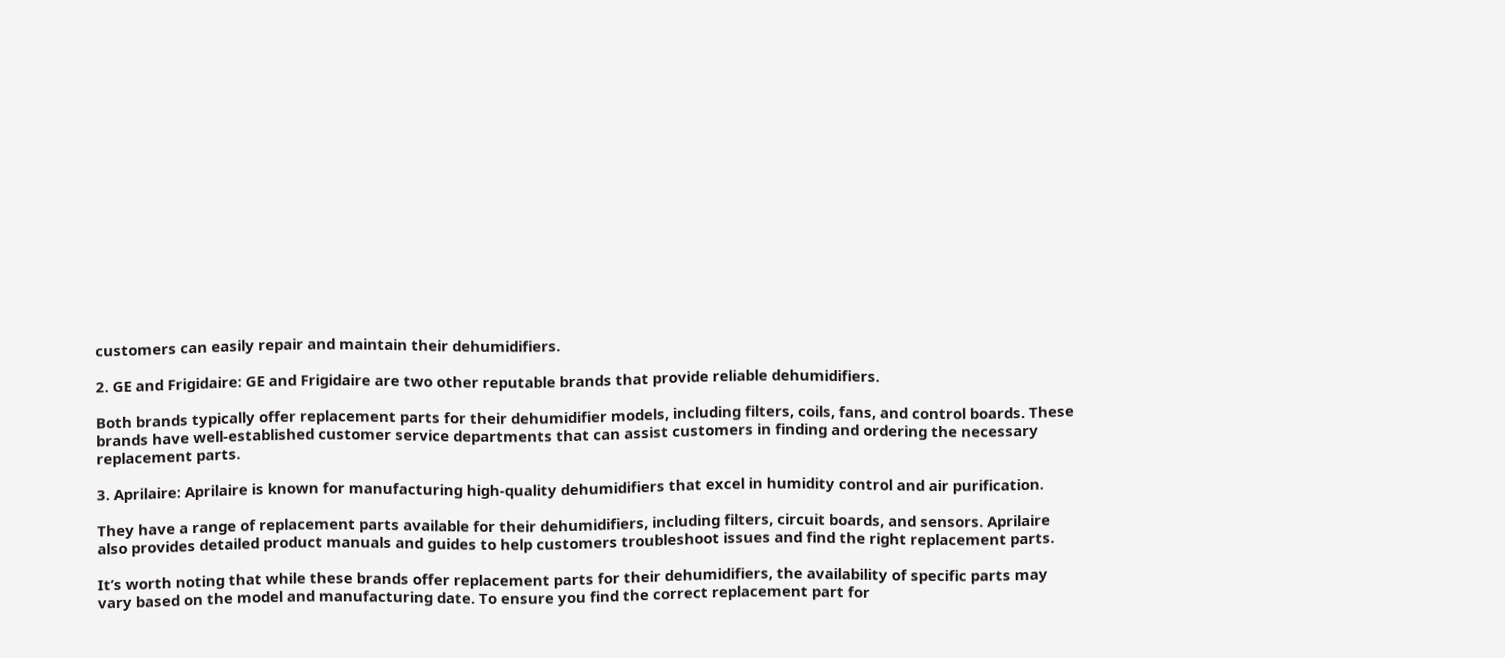customers can easily repair and maintain their dehumidifiers.

2. GE and Frigidaire: GE and Frigidaire are two other reputable brands that provide reliable dehumidifiers.

Both brands typically offer replacement parts for their dehumidifier models, including filters, coils, fans, and control boards. These brands have well-established customer service departments that can assist customers in finding and ordering the necessary replacement parts.

3. Aprilaire: Aprilaire is known for manufacturing high-quality dehumidifiers that excel in humidity control and air purification.

They have a range of replacement parts available for their dehumidifiers, including filters, circuit boards, and sensors. Aprilaire also provides detailed product manuals and guides to help customers troubleshoot issues and find the right replacement parts.

It’s worth noting that while these brands offer replacement parts for their dehumidifiers, the availability of specific parts may vary based on the model and manufacturing date. To ensure you find the correct replacement part for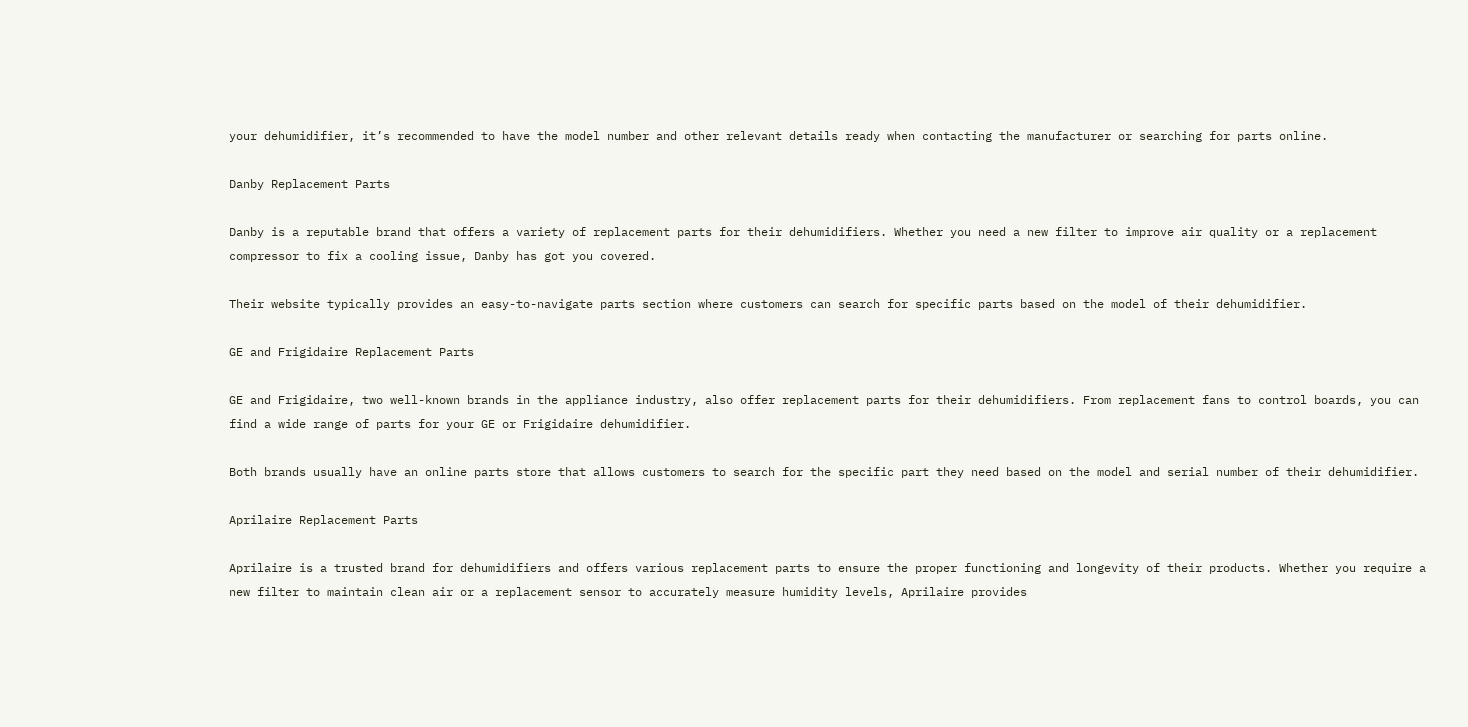your dehumidifier, it’s recommended to have the model number and other relevant details ready when contacting the manufacturer or searching for parts online.

Danby Replacement Parts

Danby is a reputable brand that offers a variety of replacement parts for their dehumidifiers. Whether you need a new filter to improve air quality or a replacement compressor to fix a cooling issue, Danby has got you covered.

Their website typically provides an easy-to-navigate parts section where customers can search for specific parts based on the model of their dehumidifier.

GE and Frigidaire Replacement Parts

GE and Frigidaire, two well-known brands in the appliance industry, also offer replacement parts for their dehumidifiers. From replacement fans to control boards, you can find a wide range of parts for your GE or Frigidaire dehumidifier.

Both brands usually have an online parts store that allows customers to search for the specific part they need based on the model and serial number of their dehumidifier.

Aprilaire Replacement Parts

Aprilaire is a trusted brand for dehumidifiers and offers various replacement parts to ensure the proper functioning and longevity of their products. Whether you require a new filter to maintain clean air or a replacement sensor to accurately measure humidity levels, Aprilaire provides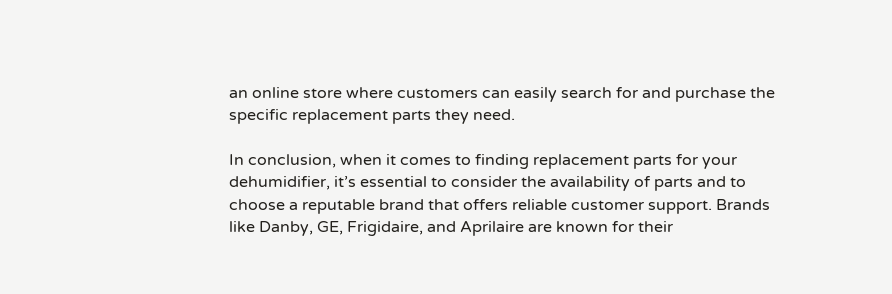an online store where customers can easily search for and purchase the specific replacement parts they need.

In conclusion, when it comes to finding replacement parts for your dehumidifier, it’s essential to consider the availability of parts and to choose a reputable brand that offers reliable customer support. Brands like Danby, GE, Frigidaire, and Aprilaire are known for their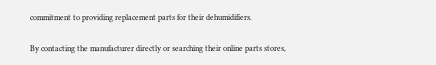commitment to providing replacement parts for their dehumidifiers.

By contacting the manufacturer directly or searching their online parts stores,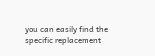you can easily find the specific replacement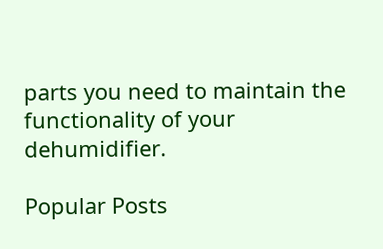parts you need to maintain the functionality of your dehumidifier.

Popular Posts